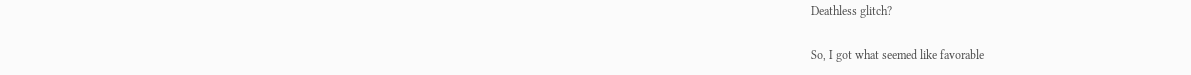Deathless glitch?

So, I got what seemed like favorable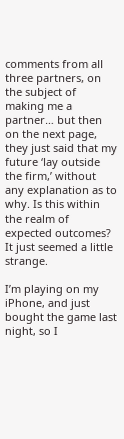comments from all three partners, on the subject of making me a partner… but then on the next page, they just said that my future ‘lay outside the firm,’ without any explanation as to why. Is this within the realm of expected outcomes? It just seemed a little strange.

I’m playing on my iPhone, and just bought the game last night, so I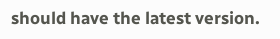should have the latest version.